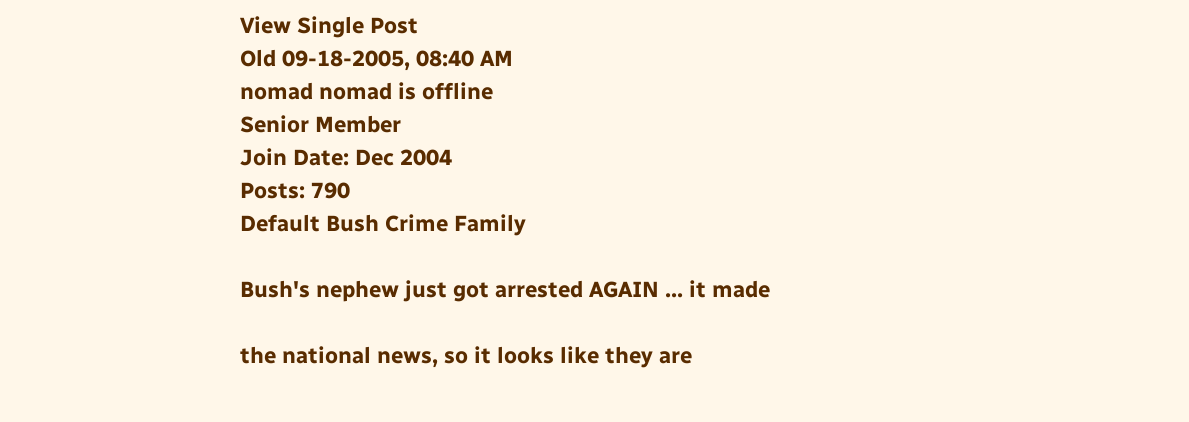View Single Post
Old 09-18-2005, 08:40 AM
nomad nomad is offline
Senior Member
Join Date: Dec 2004
Posts: 790
Default Bush Crime Family

Bush's nephew just got arrested AGAIN ... it made

the national news, so it looks like they are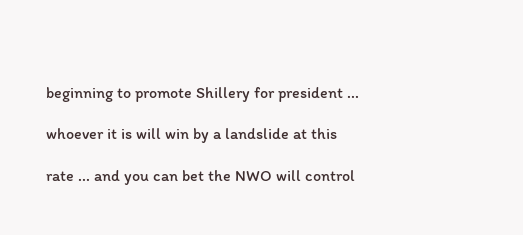beginning to promote Shillery for president ...

whoever it is will win by a landslide at this

rate ... and you can bet the NWO will control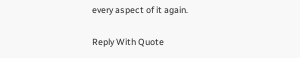every aspect of it again.

Reply With Quote